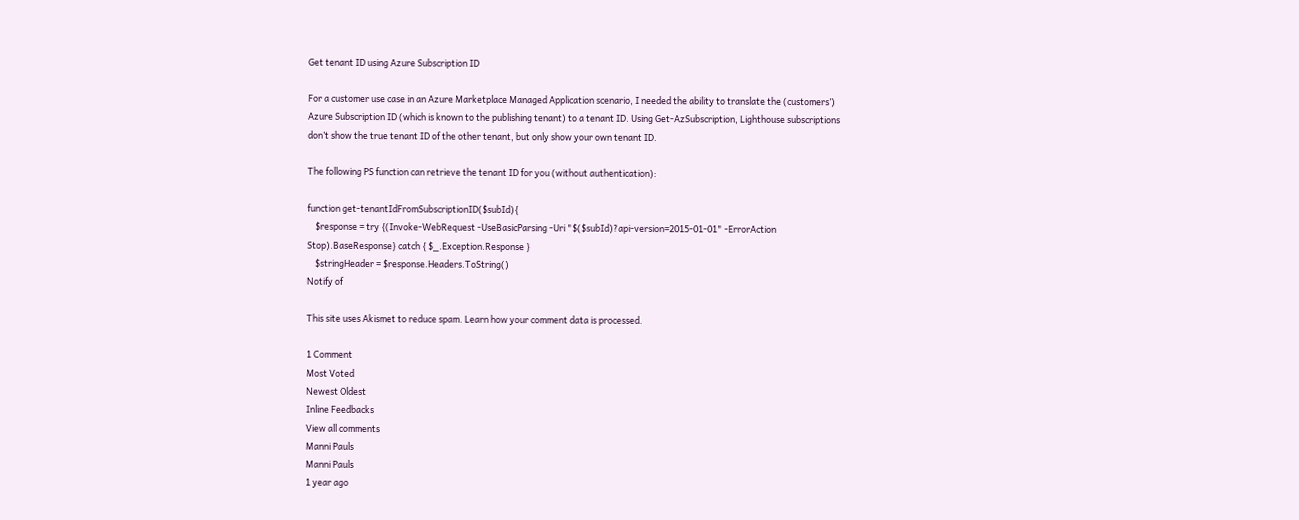Get tenant ID using Azure Subscription ID

For a customer use case in an Azure Marketplace Managed Application scenario, I needed the ability to translate the (customers’) Azure Subscription ID (which is known to the publishing tenant) to a tenant ID. Using Get-AzSubscription, Lighthouse subscriptions don’t show the true tenant ID of the other tenant, but only show your own tenant ID.

The following PS function can retrieve the tenant ID for you (without authentication):

function get-tenantIdFromSubscriptionID($subId){
    $response = try {(Invoke-WebRequest -UseBasicParsing -Uri "$($subId)?api-version=2015-01-01" -ErrorAction Stop).BaseResponse} catch { $_.Exception.Response }
    $stringHeader = $response.Headers.ToString()
Notify of

This site uses Akismet to reduce spam. Learn how your comment data is processed.

1 Comment
Most Voted
Newest Oldest
Inline Feedbacks
View all comments
Manni Pauls
Manni Pauls
1 year ago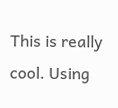This is really cool. Using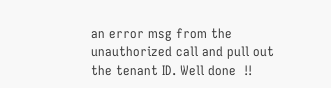an error msg from the unauthorized call and pull out the tenant ID. Well done  !!